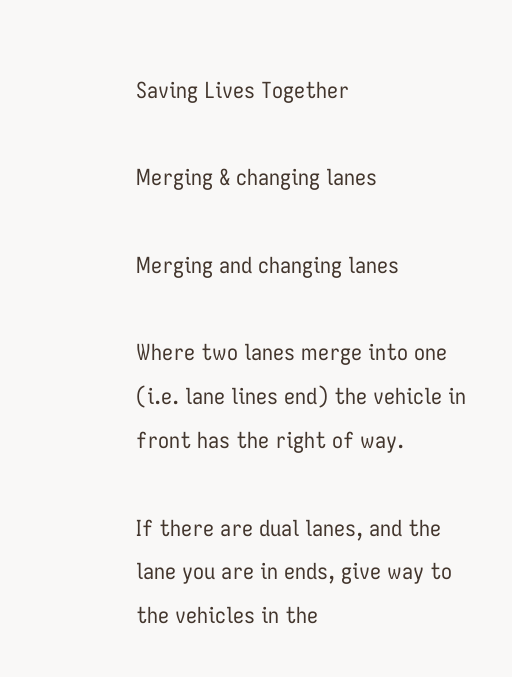Saving Lives Together

Merging & changing lanes

Merging and changing lanes

Where two lanes merge into one (i.e. lane lines end) the vehicle in front has the right of way.

If there are dual lanes, and the lane you are in ends, give way to the vehicles in the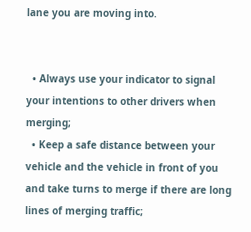lane you are moving into.


  • Always use your indicator to signal your intentions to other drivers when merging;
  • Keep a safe distance between your vehicle and the vehicle in front of you and take turns to merge if there are long lines of merging traffic;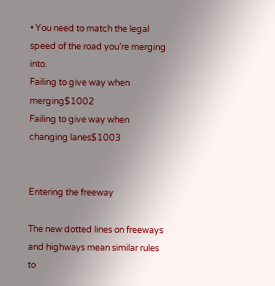• You need to match the legal speed of the road you’re merging into.
Failing to give way when merging$1002
Failing to give way when changing lanes$1003


Entering the freeway

The new dotted lines on freeways and highways mean similar rules to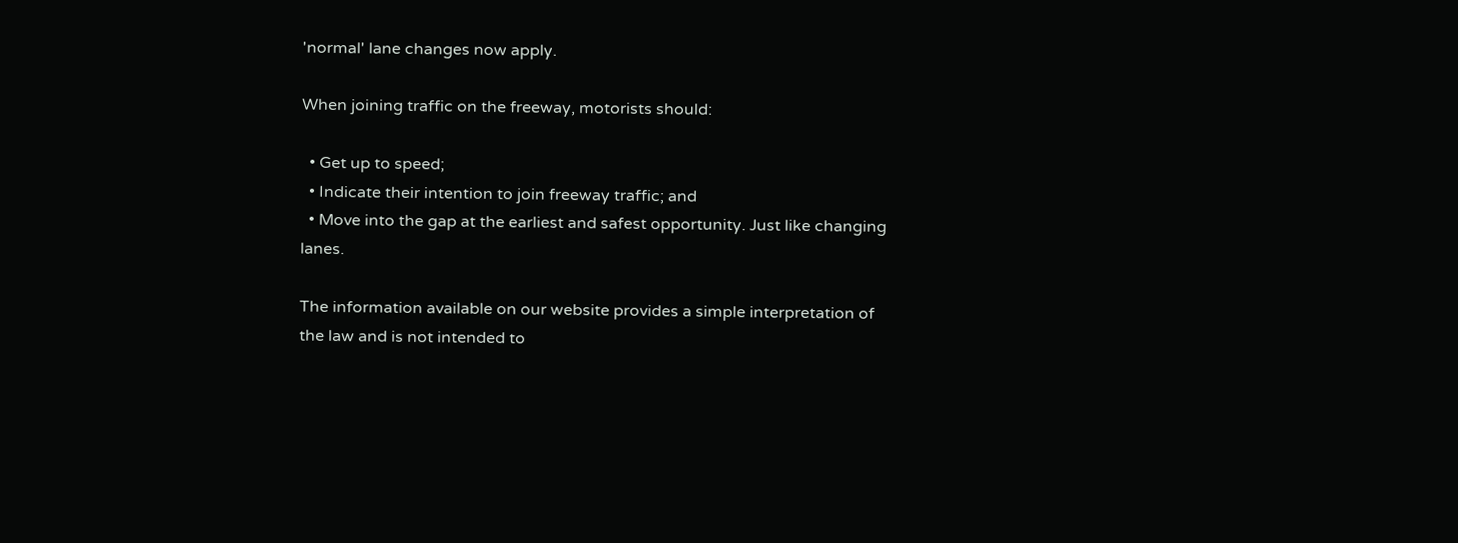'normal' lane changes now apply.

When joining traffic on the freeway, motorists should:

  • Get up to speed;
  • Indicate their intention to join freeway traffic; and
  • Move into the gap at the earliest and safest opportunity. Just like changing lanes.

The information available on our website provides a simple interpretation of the law and is not intended to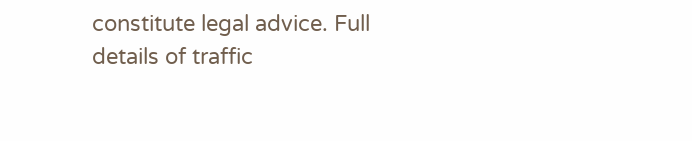constitute legal advice. Full details of traffic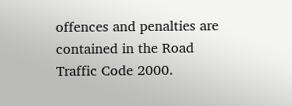offences and penalties are contained in the Road Traffic Code 2000.